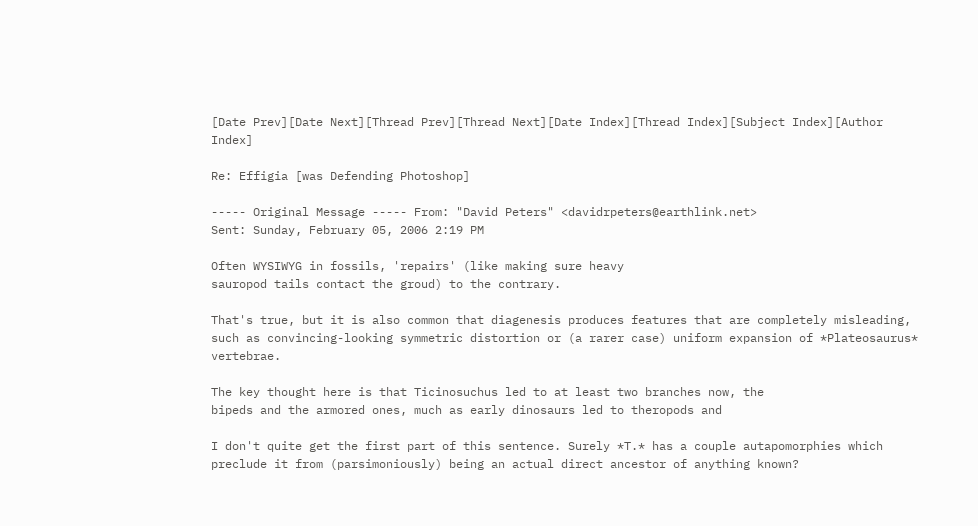[Date Prev][Date Next][Thread Prev][Thread Next][Date Index][Thread Index][Subject Index][Author Index]

Re: Effigia [was Defending Photoshop]

----- Original Message ----- From: "David Peters" <davidrpeters@earthlink.net>
Sent: Sunday, February 05, 2006 2:19 PM

Often WYSIWYG in fossils, 'repairs' (like making sure heavy
sauropod tails contact the groud) to the contrary.

That's true, but it is also common that diagenesis produces features that are completely misleading, such as convincing-looking symmetric distortion or (a rarer case) uniform expansion of *Plateosaurus* vertebrae.

The key thought here is that Ticinosuchus led to at least two branches now, the
bipeds and the armored ones, much as early dinosaurs led to theropods and

I don't quite get the first part of this sentence. Surely *T.* has a couple autapomorphies which preclude it from (parsimoniously) being an actual direct ancestor of anything known?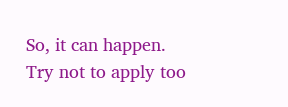So, it can happen. Try not to apply too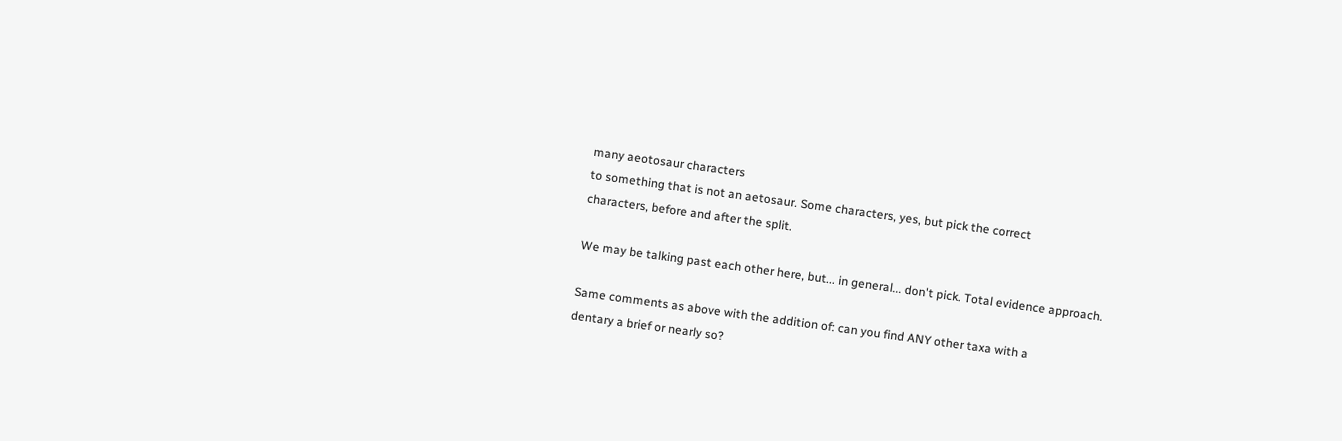many aeotosaur characters
to something that is not an aetosaur. Some characters, yes, but pick the correct
characters, before and after the split.

We may be talking past each other here, but... in general... don't pick. Total evidence approach.

Same comments as above with the addition of: can you find ANY other taxa with a
dentary a brief or nearly so?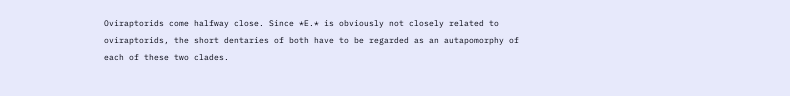Oviraptorids come halfway close. Since *E.* is obviously not closely related to oviraptorids, the short dentaries of both have to be regarded as an autapomorphy of each of these two clades.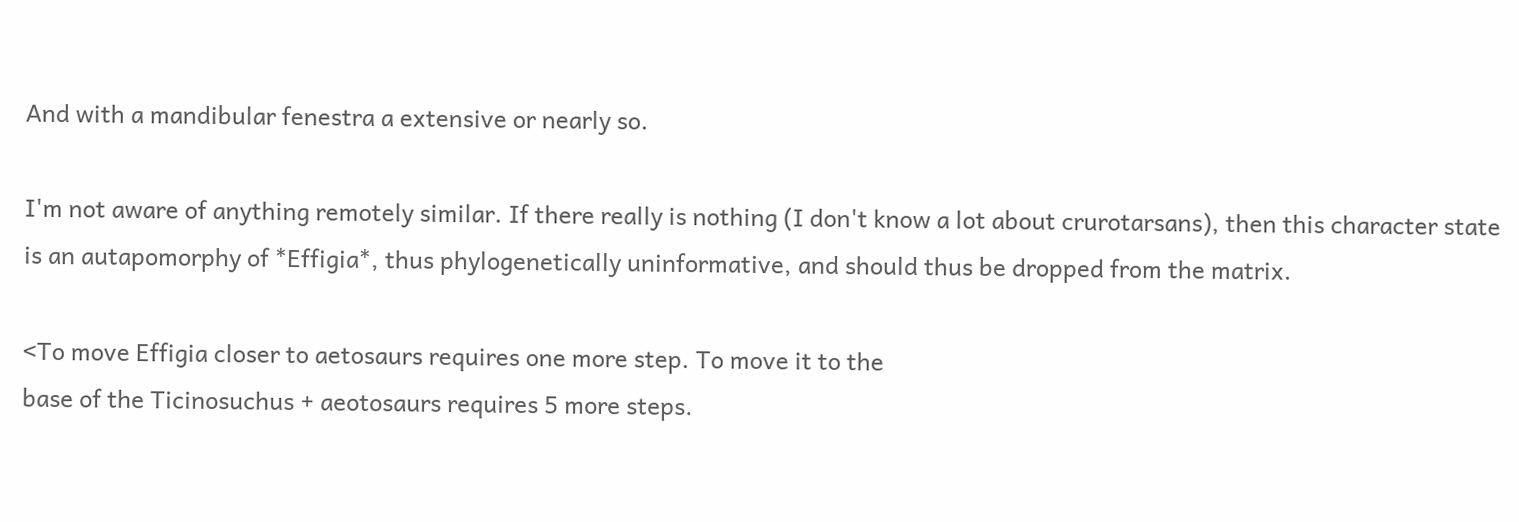And with a mandibular fenestra a extensive or nearly so.

I'm not aware of anything remotely similar. If there really is nothing (I don't know a lot about crurotarsans), then this character state is an autapomorphy of *Effigia*, thus phylogenetically uninformative, and should thus be dropped from the matrix.

<To move Effigia closer to aetosaurs requires one more step. To move it to the
base of the Ticinosuchus + aeotosaurs requires 5 more steps.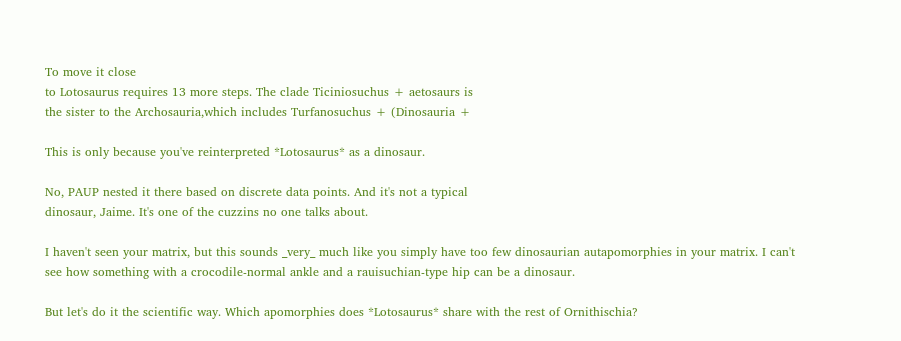To move it close
to Lotosaurus requires 13 more steps. The clade Ticiniosuchus + aetosaurs is
the sister to the Archosauria,which includes Turfanosuchus + (Dinosauria +

This is only because you've reinterpreted *Lotosaurus* as a dinosaur.

No, PAUP nested it there based on discrete data points. And it's not a typical
dinosaur, Jaime. It's one of the cuzzins no one talks about.

I haven't seen your matrix, but this sounds _very_ much like you simply have too few dinosaurian autapomorphies in your matrix. I can't see how something with a crocodile-normal ankle and a rauisuchian-type hip can be a dinosaur.

But let's do it the scientific way. Which apomorphies does *Lotosaurus* share with the rest of Ornithischia?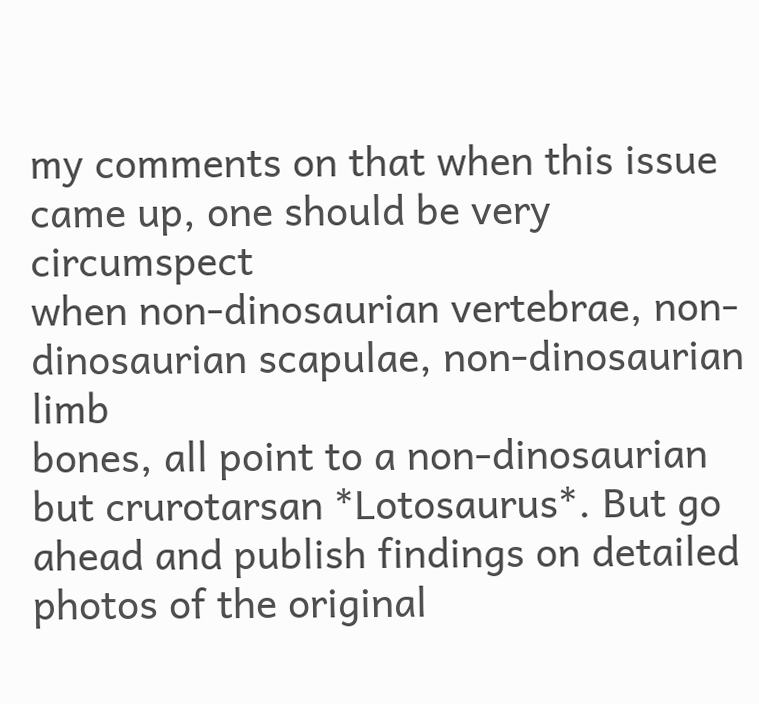my comments on that when this issue came up, one should be very circumspect
when non-dinosaurian vertebrae, non-dinosaurian scapulae, non-dinosaurian limb
bones, all point to a non-dinosaurian but crurotarsan *Lotosaurus*. But go
ahead and publish findings on detailed photos of the original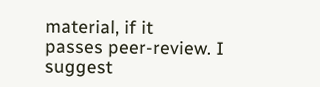material, if it
passes peer-review. I suggest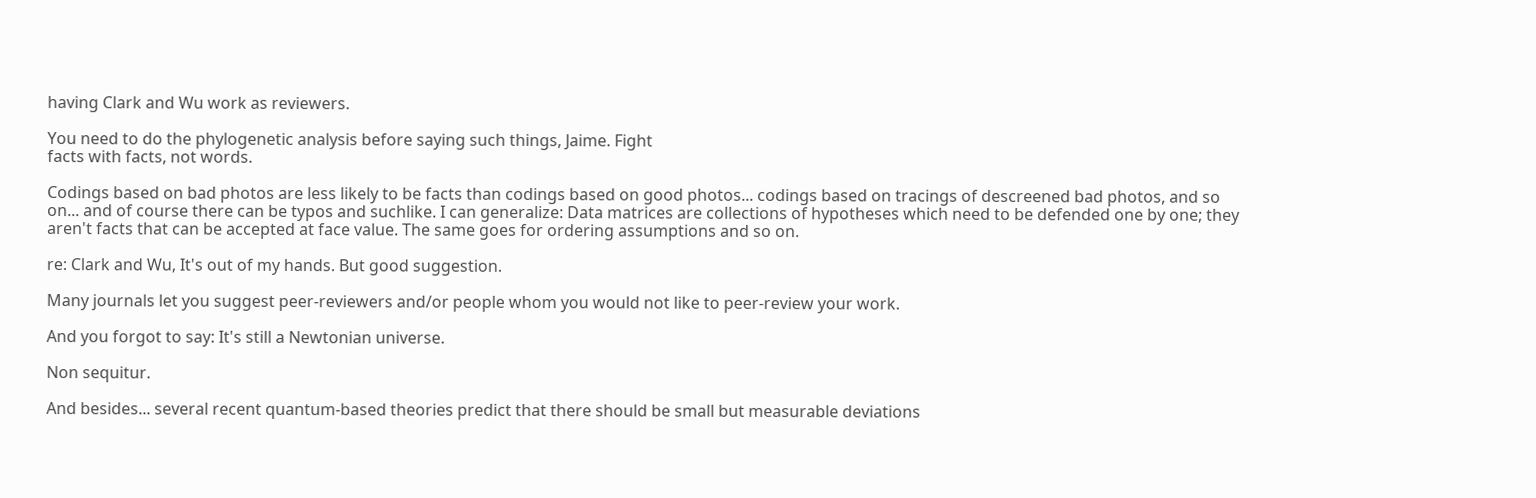having Clark and Wu work as reviewers.

You need to do the phylogenetic analysis before saying such things, Jaime. Fight
facts with facts, not words.

Codings based on bad photos are less likely to be facts than codings based on good photos... codings based on tracings of descreened bad photos, and so on... and of course there can be typos and suchlike. I can generalize: Data matrices are collections of hypotheses which need to be defended one by one; they aren't facts that can be accepted at face value. The same goes for ordering assumptions and so on.

re: Clark and Wu, It's out of my hands. But good suggestion.

Many journals let you suggest peer-reviewers and/or people whom you would not like to peer-review your work.

And you forgot to say: It's still a Newtonian universe.

Non sequitur.

And besides... several recent quantum-based theories predict that there should be small but measurable deviations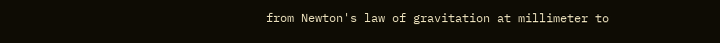from Newton's law of gravitation at millimeter to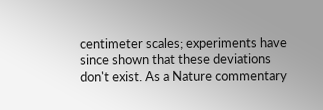centimeter scales; experiments have since shown that these deviations don't exist. As a Nature commentary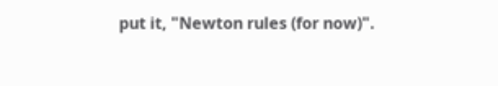put it, "Newton rules (for now)".